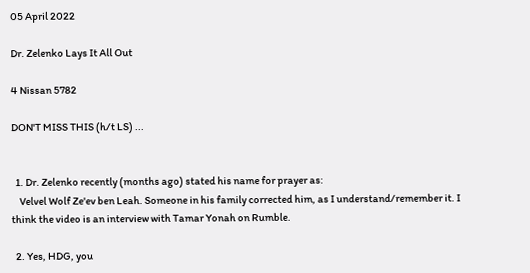05 April 2022

Dr. Zelenko Lays It All Out

4 Nissan 5782

DON'T MISS THIS (h/t LS) ...


  1. Dr. Zelenko recently (months ago) stated his name for prayer as:
    Velvel Wolf Ze'ev ben Leah. Someone in his family corrected him, as I understand/remember it. I think the video is an interview with Tamar Yonah on Rumble.

  2. Yes, HDG, you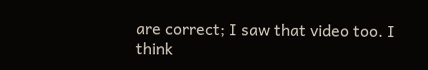are correct; I saw that video too. I think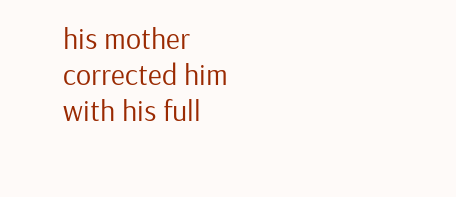his mother corrected him with his full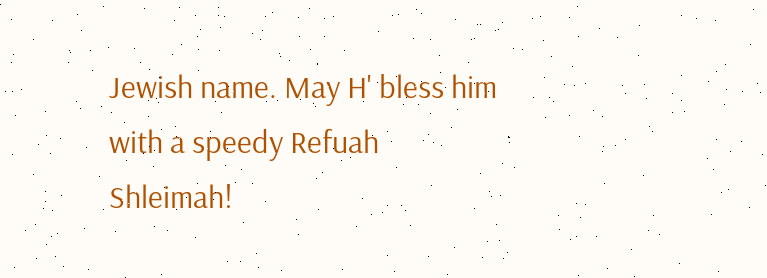Jewish name. May H' bless him with a speedy Refuah Shleimah!